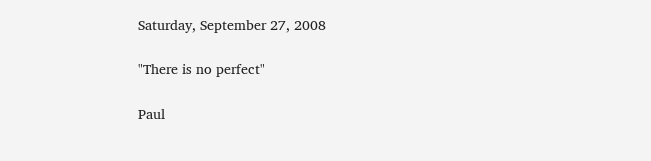Saturday, September 27, 2008

"There is no perfect"

Paul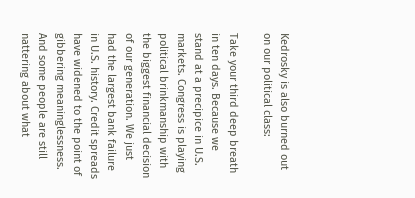Kedrosky is also burned out on our political class:

Take your third deep breath in ten days. Because we stand at a precipice in U.S. markets. Congress is playing political brinkmanship with the biggest financial decision of our generation. We just had the largest bank failure in U.S. history. Credit spreads have widened to the point of gibbering meaninglessness. And some people are still nattering about what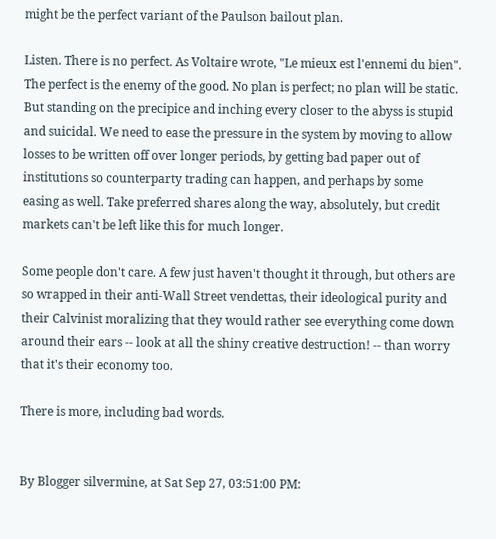might be the perfect variant of the Paulson bailout plan.

Listen. There is no perfect. As Voltaire wrote, "Le mieux est l'ennemi du bien". The perfect is the enemy of the good. No plan is perfect; no plan will be static. But standing on the precipice and inching every closer to the abyss is stupid and suicidal. We need to ease the pressure in the system by moving to allow losses to be written off over longer periods, by getting bad paper out of institutions so counterparty trading can happen, and perhaps by some easing as well. Take preferred shares along the way, absolutely, but credit markets can't be left like this for much longer.

Some people don't care. A few just haven't thought it through, but others are so wrapped in their anti-Wall Street vendettas, their ideological purity and their Calvinist moralizing that they would rather see everything come down around their ears -- look at all the shiny creative destruction! -- than worry that it's their economy too.

There is more, including bad words.


By Blogger silvermine, at Sat Sep 27, 03:51:00 PM: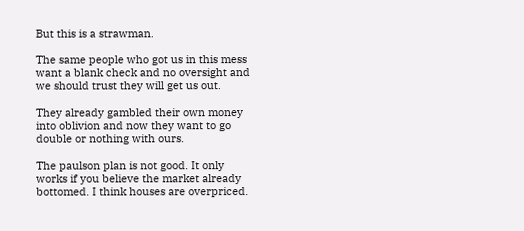But this is a strawman.

The same people who got us in this mess want a blank check and no oversight and we should trust they will get us out.

They already gambled their own money into oblivion and now they want to go double or nothing with ours.

The paulson plan is not good. It only works if you believe the market already bottomed. I think houses are overpriced.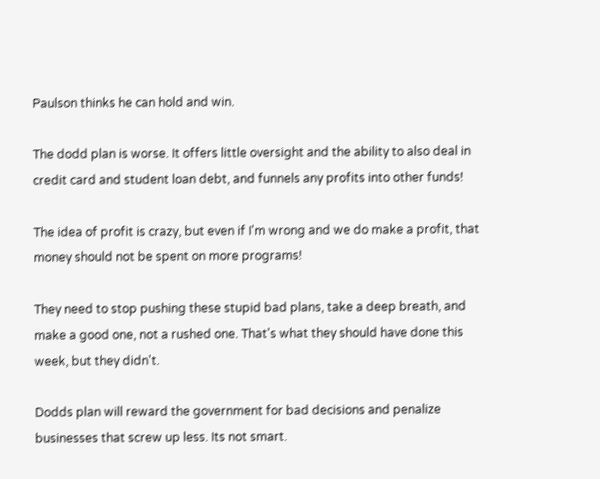Paulson thinks he can hold and win.

The dodd plan is worse. It offers little oversight and the ability to also deal in credit card and student loan debt, and funnels any profits into other funds!

The idea of profit is crazy, but even if I'm wrong and we do make a profit, that money should not be spent on more programs!

They need to stop pushing these stupid bad plans, take a deep breath, and make a good one, not a rushed one. That's what they should have done this week, but they didn't.

Dodds plan will reward the government for bad decisions and penalize businesses that screw up less. Its not smart.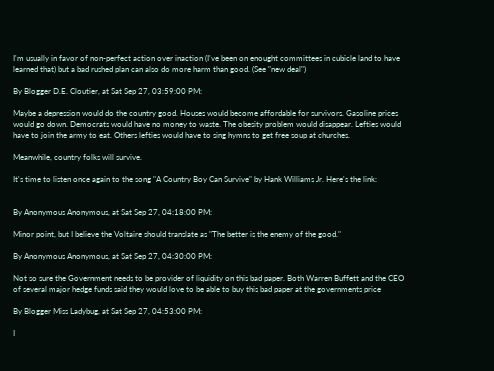I'm usually in favor of non-perfect action over inaction (I've been on enought committees in cubicle land to have learned that) but a bad rushed plan can also do more harm than good. (See "new deal")

By Blogger D.E. Cloutier, at Sat Sep 27, 03:59:00 PM:

Maybe a depression would do the country good. Houses would become affordable for survivors. Gasoline prices would go down. Democrats would have no money to waste. The obesity problem would disappear. Lefties would have to join the army to eat. Others lefties would have to sing hymns to get free soup at churches.

Meanwhile, country folks will survive.

It's time to listen once again to the song "A Country Boy Can Survive" by Hank Williams Jr. Here's the link:


By Anonymous Anonymous, at Sat Sep 27, 04:18:00 PM:

Minor point, but I believe the Voltaire should translate as "The better is the enemy of the good."

By Anonymous Anonymous, at Sat Sep 27, 04:30:00 PM:

Not so sure the Government needs to be provider of liquidity on this bad paper. Both Warren Buffett and the CEO of several major hedge funds said they would love to be able to buy this bad paper at the governments price

By Blogger Miss Ladybug, at Sat Sep 27, 04:53:00 PM:

I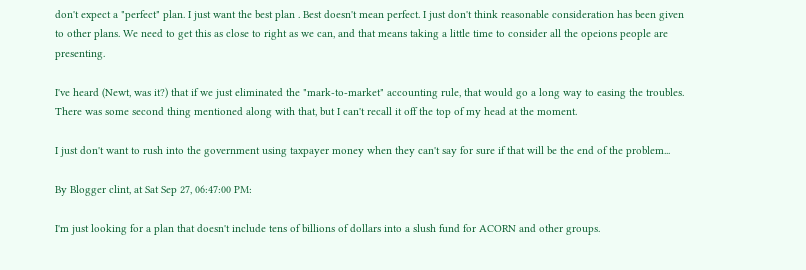don't expect a "perfect" plan. I just want the best plan . Best doesn't mean perfect. I just don't think reasonable consideration has been given to other plans. We need to get this as close to right as we can, and that means taking a little time to consider all the opeions people are presenting.

I've heard (Newt, was it?) that if we just eliminated the "mark-to-market" accounting rule, that would go a long way to easing the troubles. There was some second thing mentioned along with that, but I can't recall it off the top of my head at the moment.

I just don't want to rush into the government using taxpayer money when they can't say for sure if that will be the end of the problem...

By Blogger clint, at Sat Sep 27, 06:47:00 PM:

I'm just looking for a plan that doesn't include tens of billions of dollars into a slush fund for ACORN and other groups.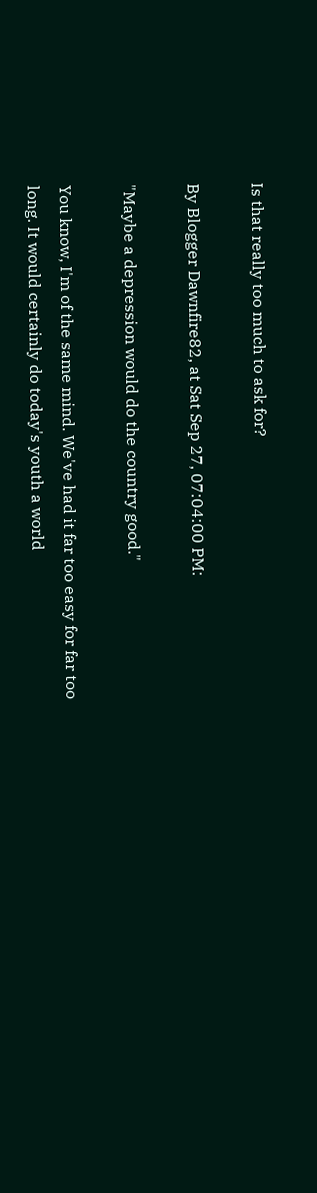Is that really too much to ask for?

By Blogger Dawnfire82, at Sat Sep 27, 07:04:00 PM:

"Maybe a depression would do the country good."

You know, I'm of the same mind. We've had it far too easy for far too long. It would certainly do today's youth a world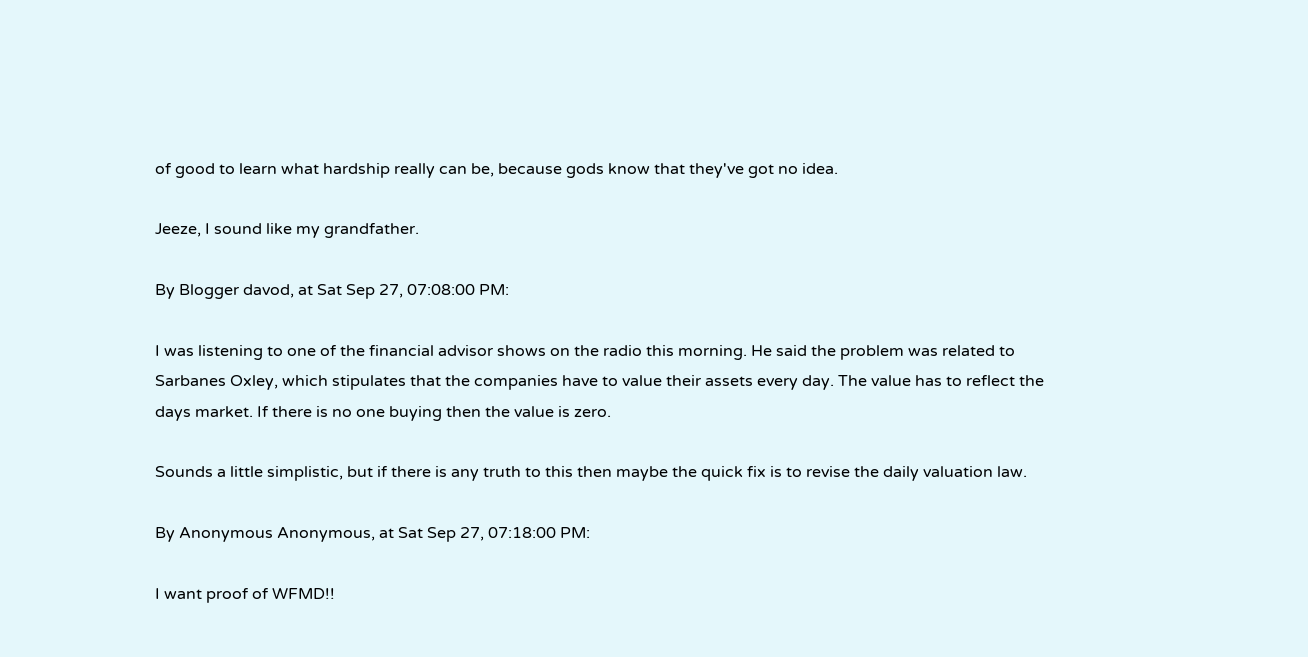of good to learn what hardship really can be, because gods know that they've got no idea.

Jeeze, I sound like my grandfather.

By Blogger davod, at Sat Sep 27, 07:08:00 PM:

I was listening to one of the financial advisor shows on the radio this morning. He said the problem was related to Sarbanes Oxley, which stipulates that the companies have to value their assets every day. The value has to reflect the days market. If there is no one buying then the value is zero.

Sounds a little simplistic, but if there is any truth to this then maybe the quick fix is to revise the daily valuation law.

By Anonymous Anonymous, at Sat Sep 27, 07:18:00 PM:

I want proof of WFMD!!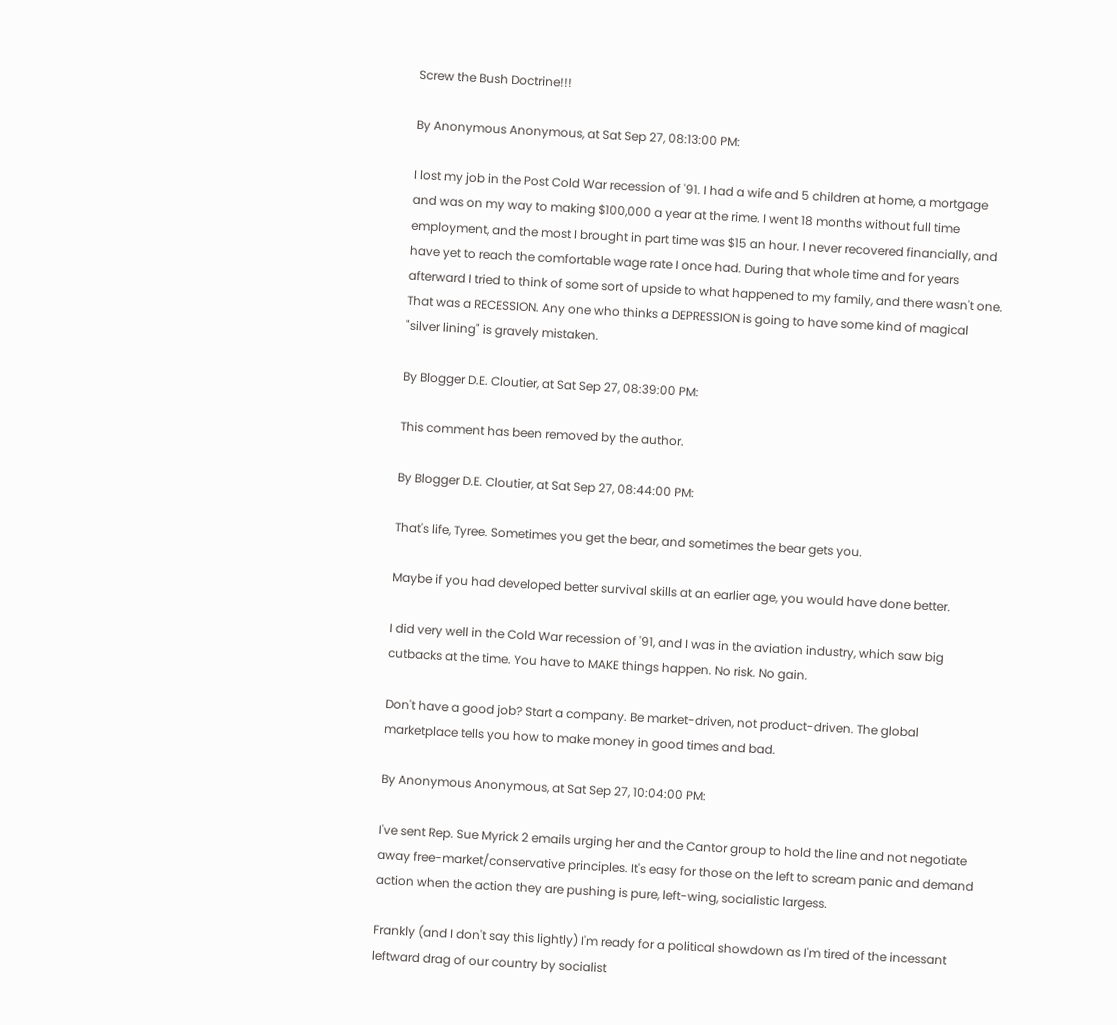Screw the Bush Doctrine!!!

By Anonymous Anonymous, at Sat Sep 27, 08:13:00 PM:

I lost my job in the Post Cold War recession of '91. I had a wife and 5 children at home, a mortgage and was on my way to making $100,000 a year at the rime. I went 18 months without full time employment, and the most I brought in part time was $15 an hour. I never recovered financially, and have yet to reach the comfortable wage rate I once had. During that whole time and for years afterward I tried to think of some sort of upside to what happened to my family, and there wasn't one. That was a RECESSION. Any one who thinks a DEPRESSION is going to have some kind of magical "silver lining" is gravely mistaken.

By Blogger D.E. Cloutier, at Sat Sep 27, 08:39:00 PM:

This comment has been removed by the author.

By Blogger D.E. Cloutier, at Sat Sep 27, 08:44:00 PM:

That's life, Tyree. Sometimes you get the bear, and sometimes the bear gets you.

Maybe if you had developed better survival skills at an earlier age, you would have done better.

I did very well in the Cold War recession of '91, and I was in the aviation industry, which saw big cutbacks at the time. You have to MAKE things happen. No risk. No gain.

Don't have a good job? Start a company. Be market-driven, not product-driven. The global marketplace tells you how to make money in good times and bad.

By Anonymous Anonymous, at Sat Sep 27, 10:04:00 PM:

I've sent Rep. Sue Myrick 2 emails urging her and the Cantor group to hold the line and not negotiate away free-market/conservative principles. It's easy for those on the left to scream panic and demand action when the action they are pushing is pure, left-wing, socialistic largess.

Frankly (and I don't say this lightly) I'm ready for a political showdown as I'm tired of the incessant leftward drag of our country by socialist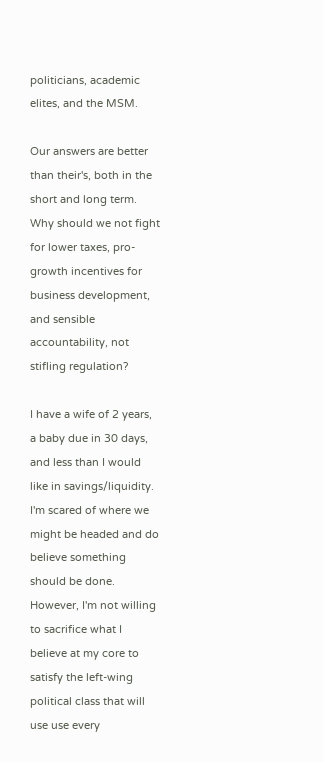politicians, academic elites, and the MSM.

Our answers are better than their's, both in the short and long term. Why should we not fight for lower taxes, pro-growth incentives for business development, and sensible accountability, not stifling regulation?

I have a wife of 2 years, a baby due in 30 days, and less than I would like in savings/liquidity. I'm scared of where we might be headed and do believe something should be done. However, I'm not willing to sacrifice what I believe at my core to satisfy the left-wing political class that will use use every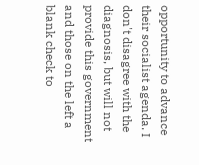opportunity to advance their socialist agenda. I don't disagree with the diagnosis, but will not provide this government and those on the left a blank check to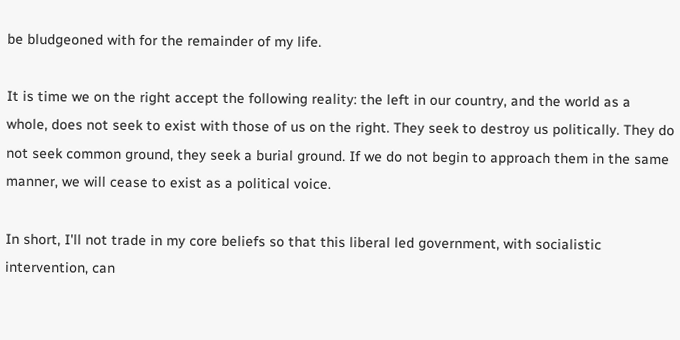be bludgeoned with for the remainder of my life.

It is time we on the right accept the following reality: the left in our country, and the world as a whole, does not seek to exist with those of us on the right. They seek to destroy us politically. They do not seek common ground, they seek a burial ground. If we do not begin to approach them in the same manner, we will cease to exist as a political voice.

In short, I'll not trade in my core beliefs so that this liberal led government, with socialistic intervention, can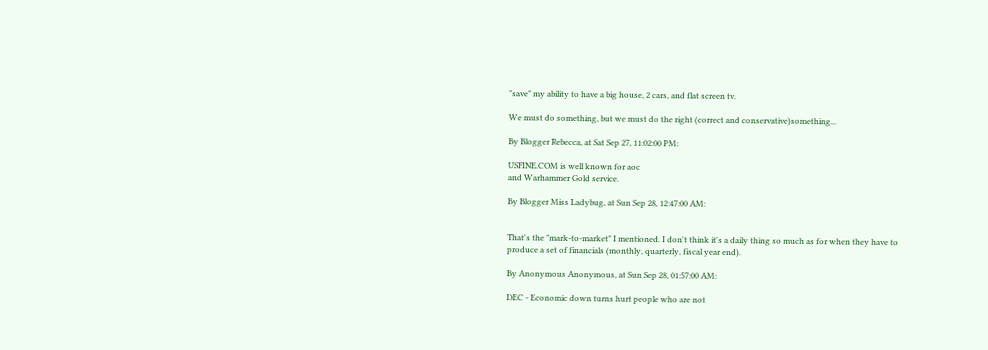"save" my ability to have a big house, 2 cars, and flat screen tv.

We must do something, but we must do the right (correct and conservative)something...

By Blogger Rebecca, at Sat Sep 27, 11:02:00 PM:

USFINE.COM is well known for aoc
and Warhammer Gold service.

By Blogger Miss Ladybug, at Sun Sep 28, 12:47:00 AM:


That's the "mark-to-market" I mentioned. I don't think it's a daily thing so much as for when they have to produce a set of financials (monthly, quarterly, fiscal year end).

By Anonymous Anonymous, at Sun Sep 28, 01:57:00 AM:

DEC - Economic down turns hurt people who are not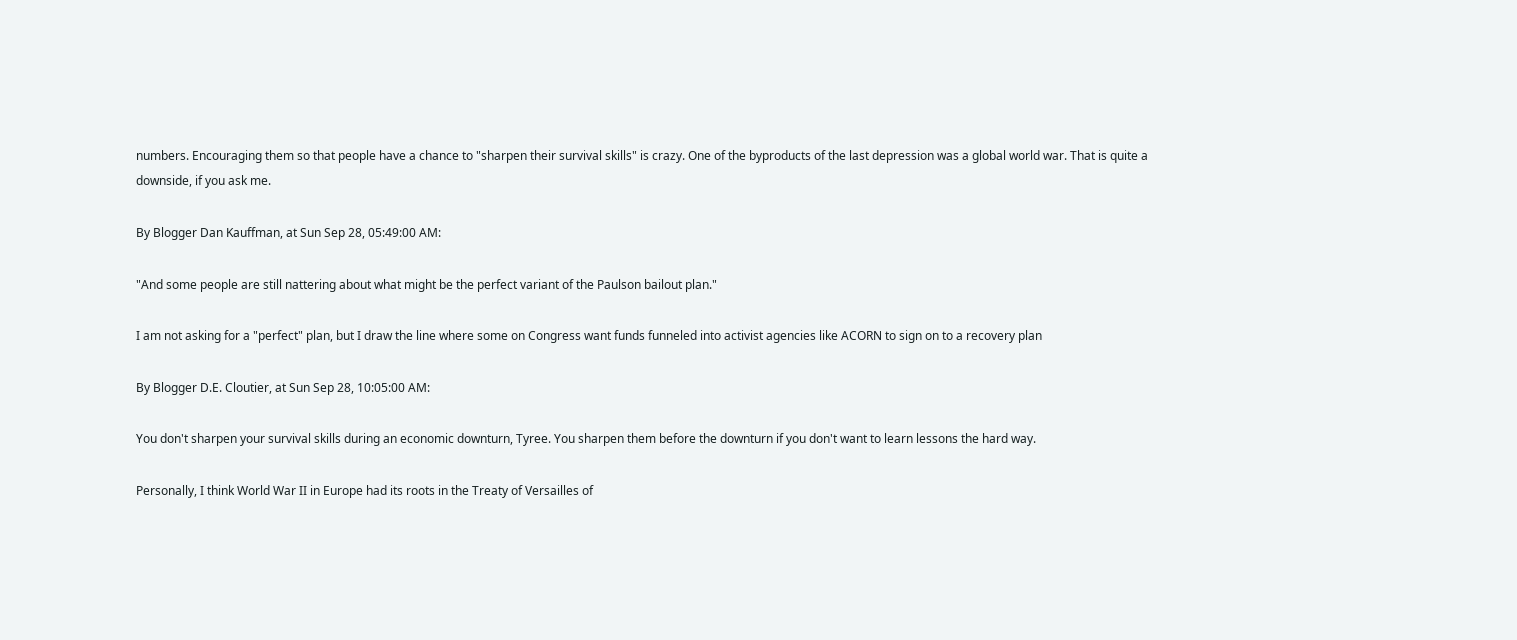numbers. Encouraging them so that people have a chance to "sharpen their survival skills" is crazy. One of the byproducts of the last depression was a global world war. That is quite a downside, if you ask me.

By Blogger Dan Kauffman, at Sun Sep 28, 05:49:00 AM:

"And some people are still nattering about what might be the perfect variant of the Paulson bailout plan."

I am not asking for a "perfect" plan, but I draw the line where some on Congress want funds funneled into activist agencies like ACORN to sign on to a recovery plan

By Blogger D.E. Cloutier, at Sun Sep 28, 10:05:00 AM:

You don't sharpen your survival skills during an economic downturn, Tyree. You sharpen them before the downturn if you don't want to learn lessons the hard way.

Personally, I think World War II in Europe had its roots in the Treaty of Versailles of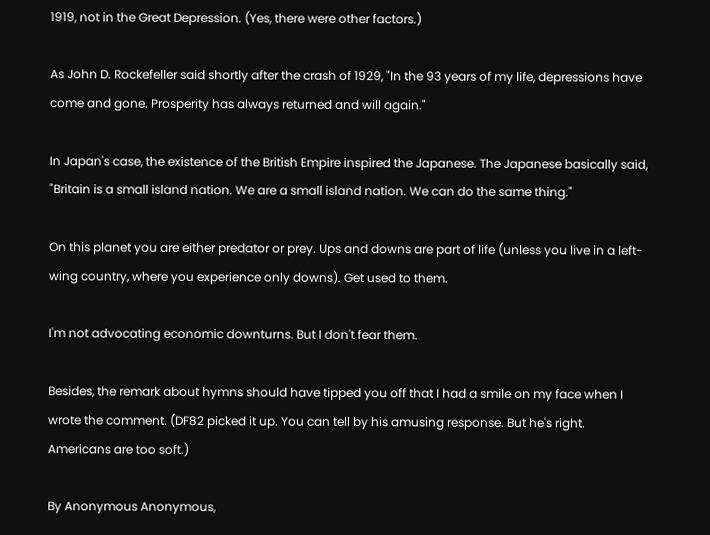1919, not in the Great Depression. (Yes, there were other factors.)

As John D. Rockefeller said shortly after the crash of 1929, "In the 93 years of my life, depressions have come and gone. Prosperity has always returned and will again."

In Japan's case, the existence of the British Empire inspired the Japanese. The Japanese basically said, "Britain is a small island nation. We are a small island nation. We can do the same thing."

On this planet you are either predator or prey. Ups and downs are part of life (unless you live in a left-wing country, where you experience only downs). Get used to them.

I'm not advocating economic downturns. But I don't fear them.

Besides, the remark about hymns should have tipped you off that I had a smile on my face when I wrote the comment. (DF82 picked it up. You can tell by his amusing response. But he's right. Americans are too soft.)

By Anonymous Anonymous,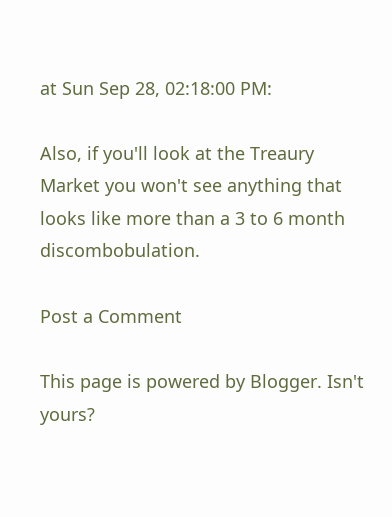at Sun Sep 28, 02:18:00 PM:

Also, if you'll look at the Treaury Market you won't see anything that looks like more than a 3 to 6 month discombobulation.

Post a Comment

This page is powered by Blogger. Isn't yours?